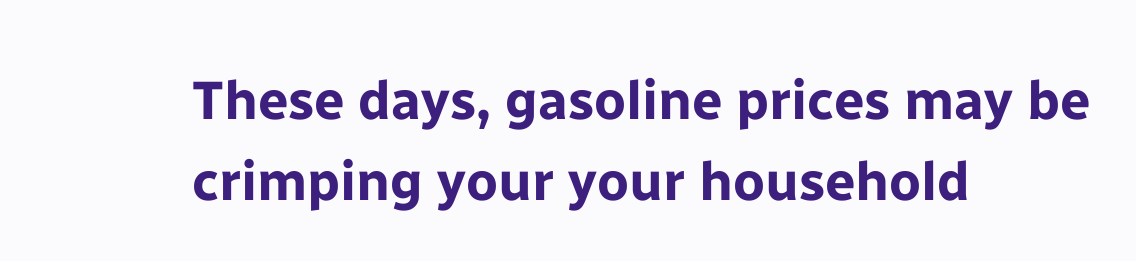These days, gasoline prices may be crimping your your household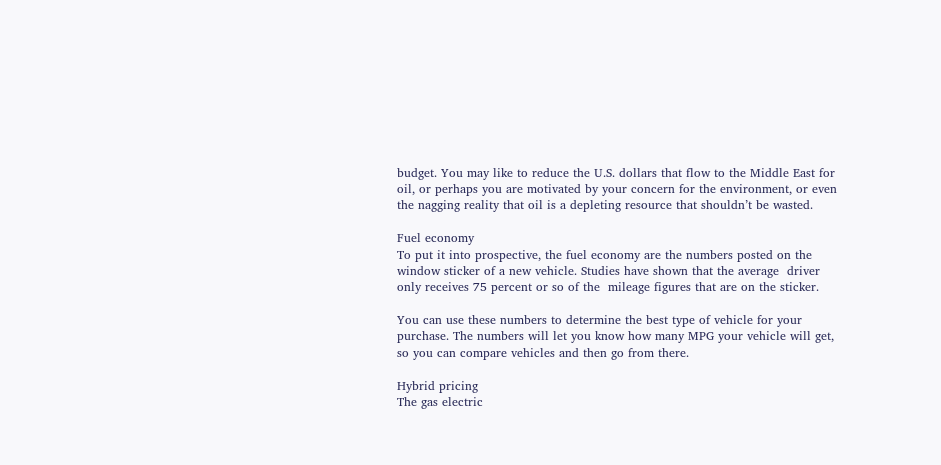budget. You may like to reduce the U.S. dollars that flow to the Middle East for oil, or perhaps you are motivated by your concern for the environment, or even the nagging reality that oil is a depleting resource that shouldn’t be wasted.

Fuel economy
To put it into prospective, the fuel economy are the numbers posted on the window sticker of a new vehicle. Studies have shown that the average  driver only receives 75 percent or so of the  mileage figures that are on the sticker.

You can use these numbers to determine the best type of vehicle for your purchase. The numbers will let you know how many MPG your vehicle will get, so you can compare vehicles and then go from there.

Hybrid pricing
The gas electric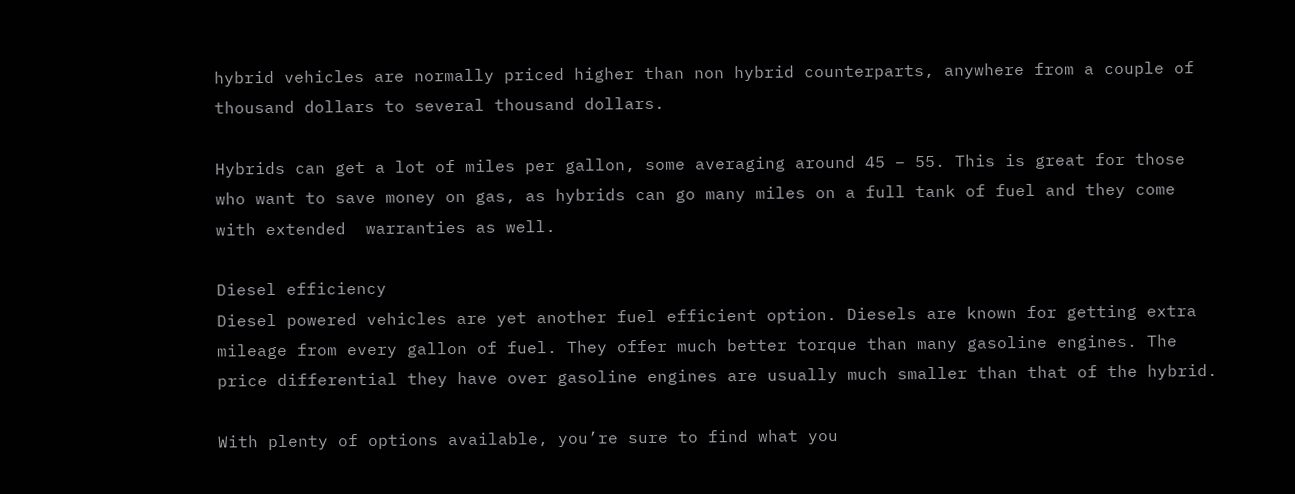hybrid vehicles are normally priced higher than non hybrid counterparts, anywhere from a couple of thousand dollars to several thousand dollars.

Hybrids can get a lot of miles per gallon, some averaging around 45 – 55. This is great for those who want to save money on gas, as hybrids can go many miles on a full tank of fuel and they come with extended  warranties as well.

Diesel efficiency
Diesel powered vehicles are yet another fuel efficient option. Diesels are known for getting extra mileage from every gallon of fuel. They offer much better torque than many gasoline engines. The price differential they have over gasoline engines are usually much smaller than that of the hybrid.

With plenty of options available, you’re sure to find what you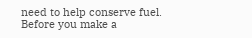need to help conserve fuel. Before you make a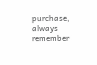purchase, always remember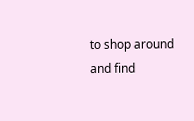to shop around and find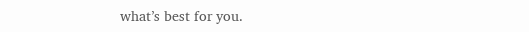what’s best for you.